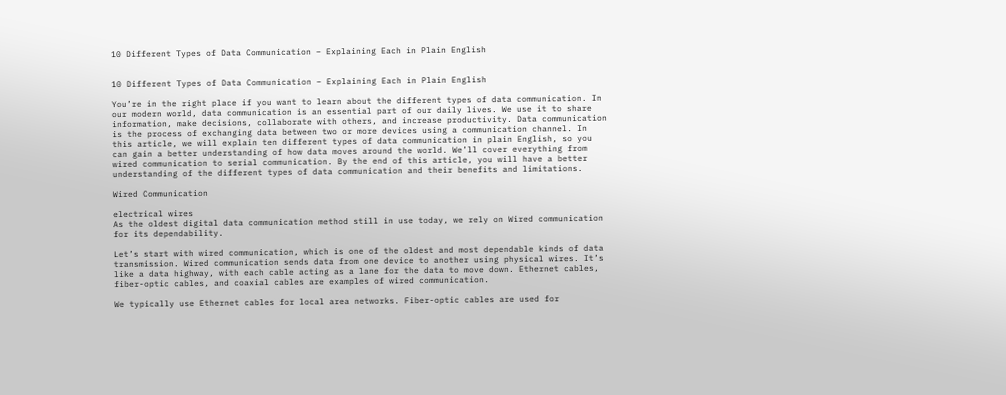10 Different Types of Data Communication – Explaining Each in Plain English


10 Different Types of Data Communication – Explaining Each in Plain English

You’re in the right place if you want to learn about the different types of data communication. In our modern world, data communication is an essential part of our daily lives. We use it to share information, make decisions, collaborate with others, and increase productivity. Data communication is the process of exchanging data between two or more devices using a communication channel. In this article, we will explain ten different types of data communication in plain English, so you can gain a better understanding of how data moves around the world. We’ll cover everything from wired communication to serial communication. By the end of this article, you will have a better understanding of the different types of data communication and their benefits and limitations.

Wired Communication

electrical wires
As the oldest digital data communication method still in use today, we rely on Wired communication for its dependability.

Let’s start with wired communication, which is one of the oldest and most dependable kinds of data transmission. Wired communication sends data from one device to another using physical wires. It’s like a data highway, with each cable acting as a lane for the data to move down. Ethernet cables, fiber-optic cables, and coaxial cables are examples of wired communication.

We typically use Ethernet cables for local area networks. Fiber-optic cables are used for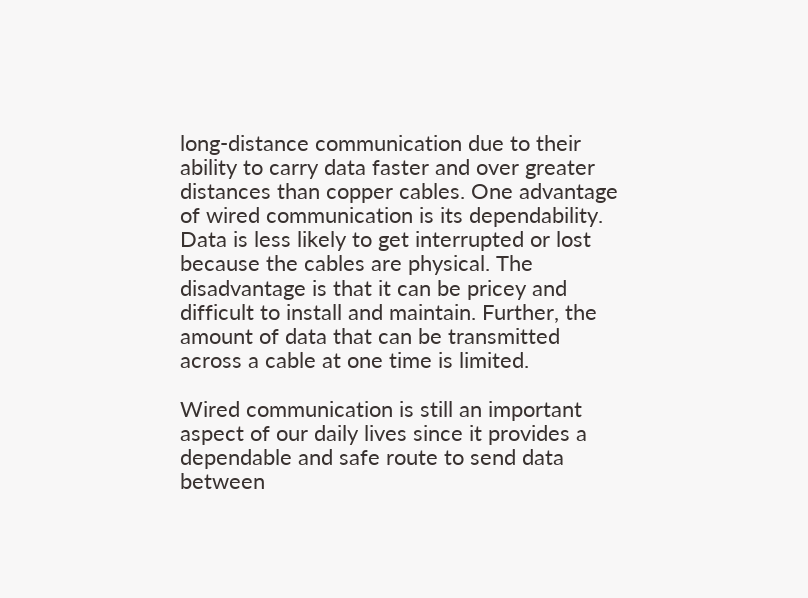long-distance communication due to their ability to carry data faster and over greater distances than copper cables. One advantage of wired communication is its dependability. Data is less likely to get interrupted or lost because the cables are physical. The disadvantage is that it can be pricey and difficult to install and maintain. Further, the amount of data that can be transmitted across a cable at one time is limited.

Wired communication is still an important aspect of our daily lives since it provides a dependable and safe route to send data between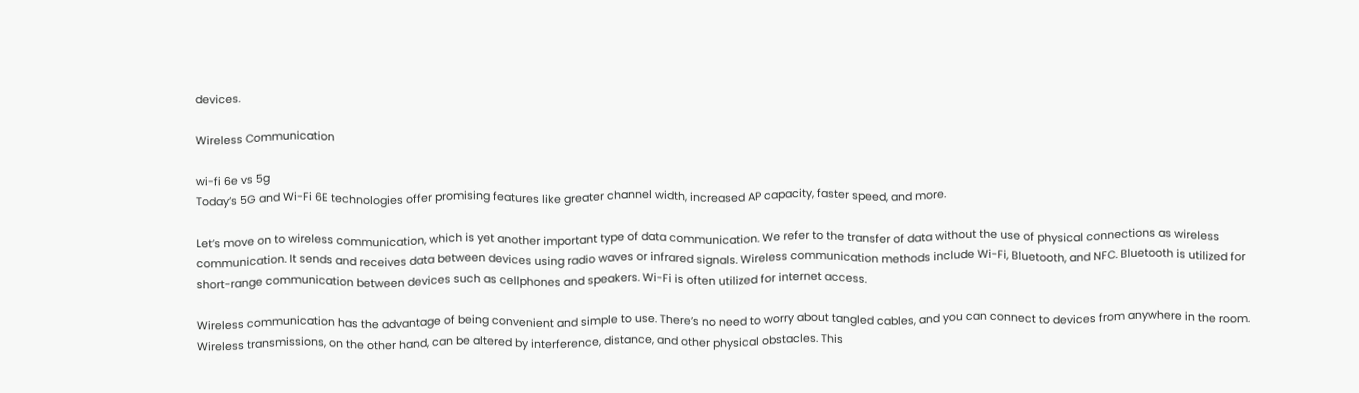devices.

Wireless Communication

wi-fi 6e vs 5g
Today’s 5G and Wi-Fi 6E technologies offer promising features like greater channel width, increased AP capacity, faster speed, and more.

Let’s move on to wireless communication, which is yet another important type of data communication. We refer to the transfer of data without the use of physical connections as wireless communication. It sends and receives data between devices using radio waves or infrared signals. Wireless communication methods include Wi-Fi, Bluetooth, and NFC. Bluetooth is utilized for short-range communication between devices such as cellphones and speakers. Wi-Fi is often utilized for internet access.

Wireless communication has the advantage of being convenient and simple to use. There’s no need to worry about tangled cables, and you can connect to devices from anywhere in the room. Wireless transmissions, on the other hand, can be altered by interference, distance, and other physical obstacles. This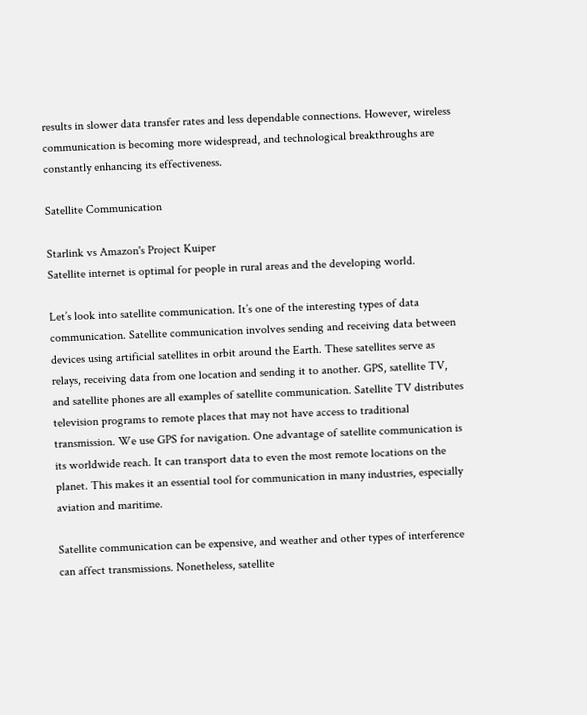results in slower data transfer rates and less dependable connections. However, wireless communication is becoming more widespread, and technological breakthroughs are constantly enhancing its effectiveness.

Satellite Communication

Starlink vs Amazon's Project Kuiper
Satellite internet is optimal for people in rural areas and the developing world.

Let’s look into satellite communication. It’s one of the interesting types of data communication. Satellite communication involves sending and receiving data between devices using artificial satellites in orbit around the Earth. These satellites serve as relays, receiving data from one location and sending it to another. GPS, satellite TV, and satellite phones are all examples of satellite communication. Satellite TV distributes television programs to remote places that may not have access to traditional transmission. We use GPS for navigation. One advantage of satellite communication is its worldwide reach. It can transport data to even the most remote locations on the planet. This makes it an essential tool for communication in many industries, especially aviation and maritime.

Satellite communication can be expensive, and weather and other types of interference can affect transmissions. Nonetheless, satellite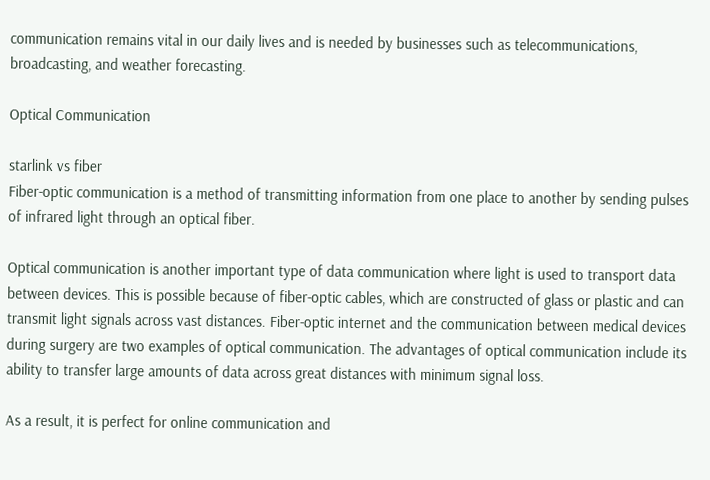communication remains vital in our daily lives and is needed by businesses such as telecommunications, broadcasting, and weather forecasting.

Optical Communication

starlink vs fiber
Fiber-optic communication is a method of transmitting information from one place to another by sending pulses of infrared light through an optical fiber.

Optical communication is another important type of data communication where light is used to transport data between devices. This is possible because of fiber-optic cables, which are constructed of glass or plastic and can transmit light signals across vast distances. Fiber-optic internet and the communication between medical devices during surgery are two examples of optical communication. The advantages of optical communication include its ability to transfer large amounts of data across great distances with minimum signal loss.

As a result, it is perfect for online communication and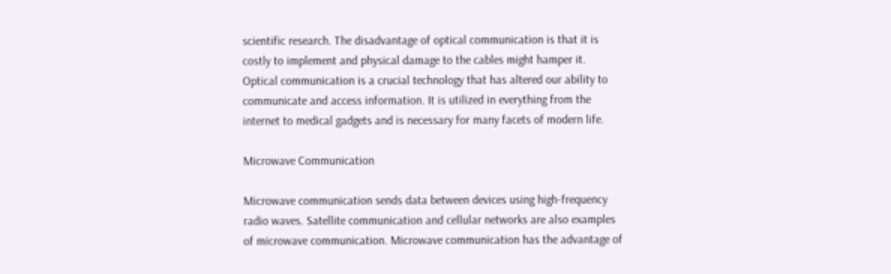scientific research. The disadvantage of optical communication is that it is costly to implement and physical damage to the cables might hamper it. Optical communication is a crucial technology that has altered our ability to communicate and access information. It is utilized in everything from the internet to medical gadgets and is necessary for many facets of modern life.

Microwave Communication

Microwave communication sends data between devices using high-frequency radio waves. Satellite communication and cellular networks are also examples of microwave communication. Microwave communication has the advantage of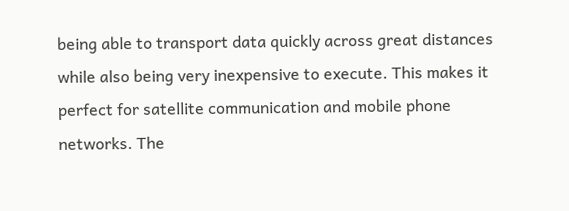being able to transport data quickly across great distances while also being very inexpensive to execute. This makes it perfect for satellite communication and mobile phone networks. The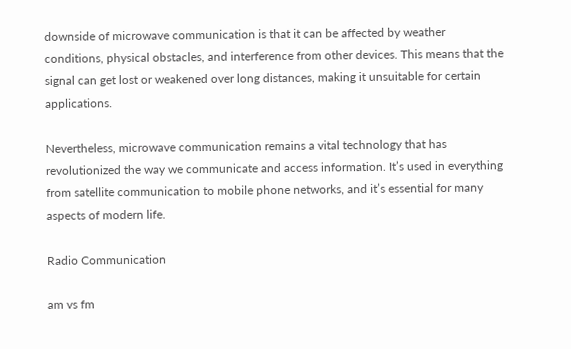downside of microwave communication is that it can be affected by weather conditions, physical obstacles, and interference from other devices. This means that the signal can get lost or weakened over long distances, making it unsuitable for certain applications.

Nevertheless, microwave communication remains a vital technology that has revolutionized the way we communicate and access information. It’s used in everything from satellite communication to mobile phone networks, and it’s essential for many aspects of modern life.

Radio Communication

am vs fm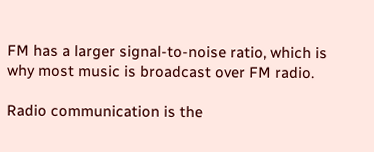FM has a larger signal-to-noise ratio, which is why most music is broadcast over FM radio.

Radio communication is the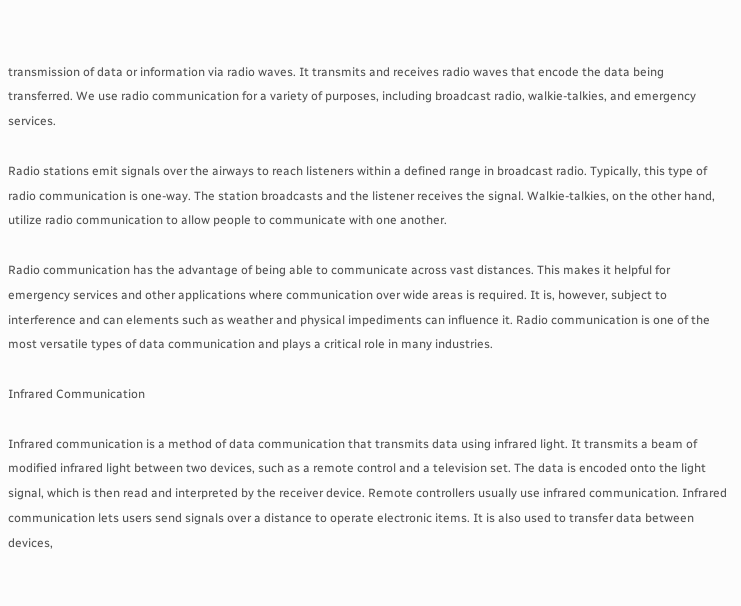transmission of data or information via radio waves. It transmits and receives radio waves that encode the data being transferred. We use radio communication for a variety of purposes, including broadcast radio, walkie-talkies, and emergency services.

Radio stations emit signals over the airways to reach listeners within a defined range in broadcast radio. Typically, this type of radio communication is one-way. The station broadcasts and the listener receives the signal. Walkie-talkies, on the other hand, utilize radio communication to allow people to communicate with one another.

Radio communication has the advantage of being able to communicate across vast distances. This makes it helpful for emergency services and other applications where communication over wide areas is required. It is, however, subject to interference and can elements such as weather and physical impediments can influence it. Radio communication is one of the most versatile types of data communication and plays a critical role in many industries.

Infrared Communication

Infrared communication is a method of data communication that transmits data using infrared light. It transmits a beam of modified infrared light between two devices, such as a remote control and a television set. The data is encoded onto the light signal, which is then read and interpreted by the receiver device. Remote controllers usually use infrared communication. Infrared communication lets users send signals over a distance to operate electronic items. It is also used to transfer data between devices,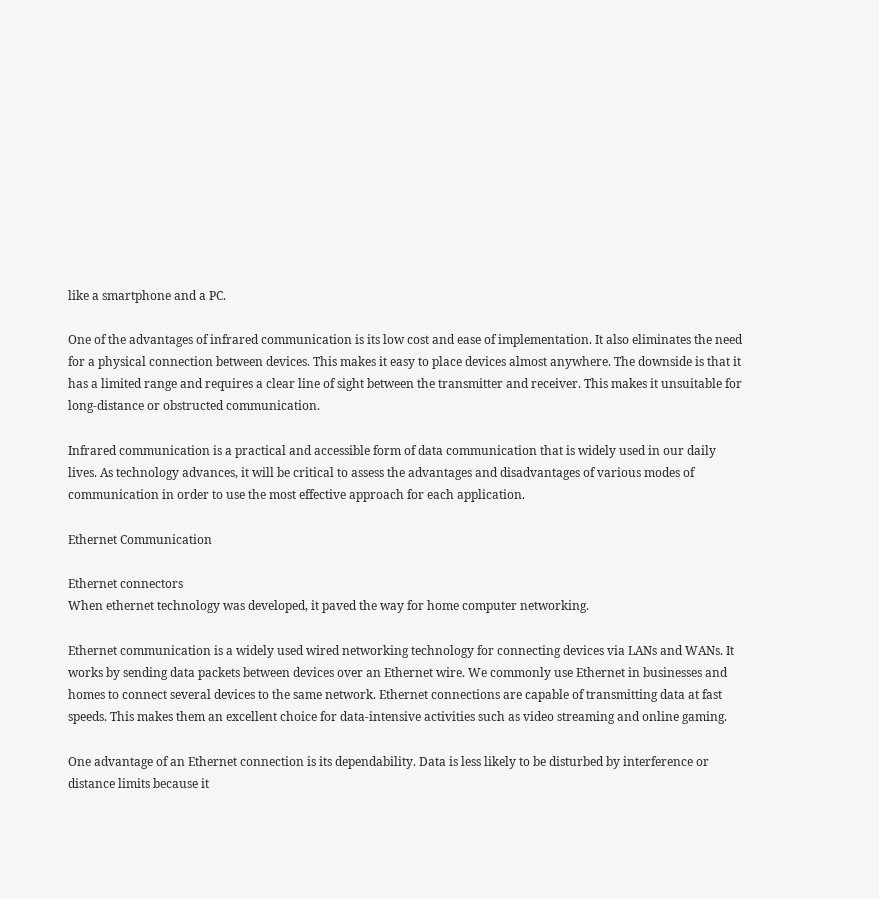like a smartphone and a PC.

One of the advantages of infrared communication is its low cost and ease of implementation. It also eliminates the need for a physical connection between devices. This makes it easy to place devices almost anywhere. The downside is that it has a limited range and requires a clear line of sight between the transmitter and receiver. This makes it unsuitable for long-distance or obstructed communication.

Infrared communication is a practical and accessible form of data communication that is widely used in our daily lives. As technology advances, it will be critical to assess the advantages and disadvantages of various modes of communication in order to use the most effective approach for each application.

Ethernet Communication

Ethernet connectors
When ethernet technology was developed, it paved the way for home computer networking.

Ethernet communication is a widely used wired networking technology for connecting devices via LANs and WANs. It works by sending data packets between devices over an Ethernet wire. We commonly use Ethernet in businesses and homes to connect several devices to the same network. Ethernet connections are capable of transmitting data at fast speeds. This makes them an excellent choice for data-intensive activities such as video streaming and online gaming.

One advantage of an Ethernet connection is its dependability. Data is less likely to be disturbed by interference or distance limits because it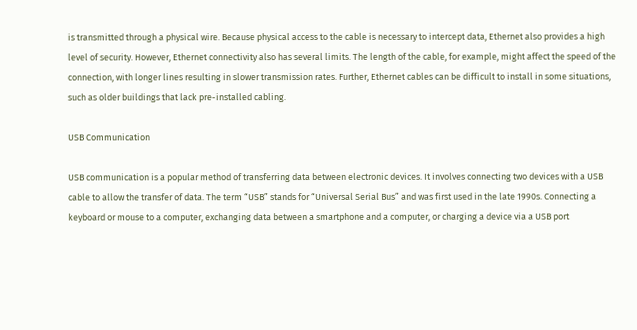is transmitted through a physical wire. Because physical access to the cable is necessary to intercept data, Ethernet also provides a high level of security. However, Ethernet connectivity also has several limits. The length of the cable, for example, might affect the speed of the connection, with longer lines resulting in slower transmission rates. Further, Ethernet cables can be difficult to install in some situations, such as older buildings that lack pre-installed cabling.

USB Communication

USB communication is a popular method of transferring data between electronic devices. It involves connecting two devices with a USB cable to allow the transfer of data. The term “USB” stands for “Universal Serial Bus” and was first used in the late 1990s. Connecting a keyboard or mouse to a computer, exchanging data between a smartphone and a computer, or charging a device via a USB port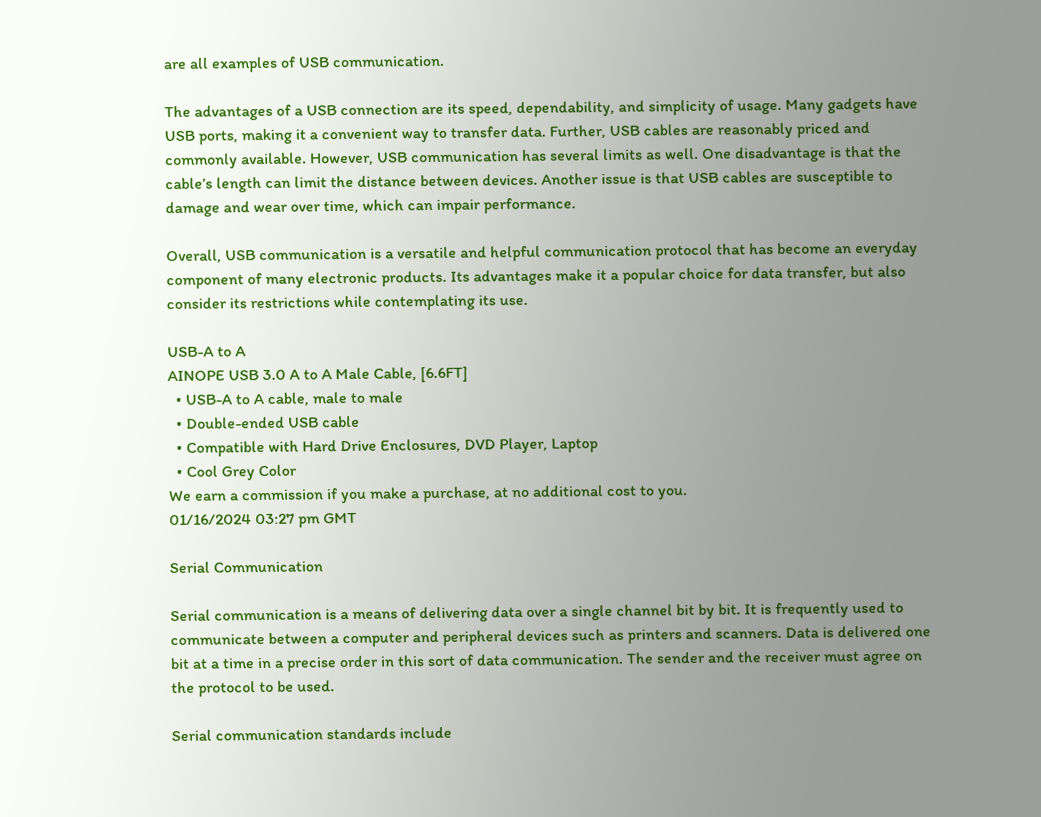are all examples of USB communication.

The advantages of a USB connection are its speed, dependability, and simplicity of usage. Many gadgets have USB ports, making it a convenient way to transfer data. Further, USB cables are reasonably priced and commonly available. However, USB communication has several limits as well. One disadvantage is that the cable’s length can limit the distance between devices. Another issue is that USB cables are susceptible to damage and wear over time, which can impair performance.

Overall, USB communication is a versatile and helpful communication protocol that has become an everyday component of many electronic products. Its advantages make it a popular choice for data transfer, but also consider its restrictions while contemplating its use.

USB-A to A
AINOPE USB 3.0 A to A Male Cable, [6.6FT]
  • USB-A to A cable, male to male
  • Double-ended USB cable
  • Compatible with Hard Drive Enclosures, DVD Player, Laptop
  • Cool Grey Color
We earn a commission if you make a purchase, at no additional cost to you.
01/16/2024 03:27 pm GMT

Serial Communication

Serial communication is a means of delivering data over a single channel bit by bit. It is frequently used to communicate between a computer and peripheral devices such as printers and scanners. Data is delivered one bit at a time in a precise order in this sort of data communication. The sender and the receiver must agree on the protocol to be used.

Serial communication standards include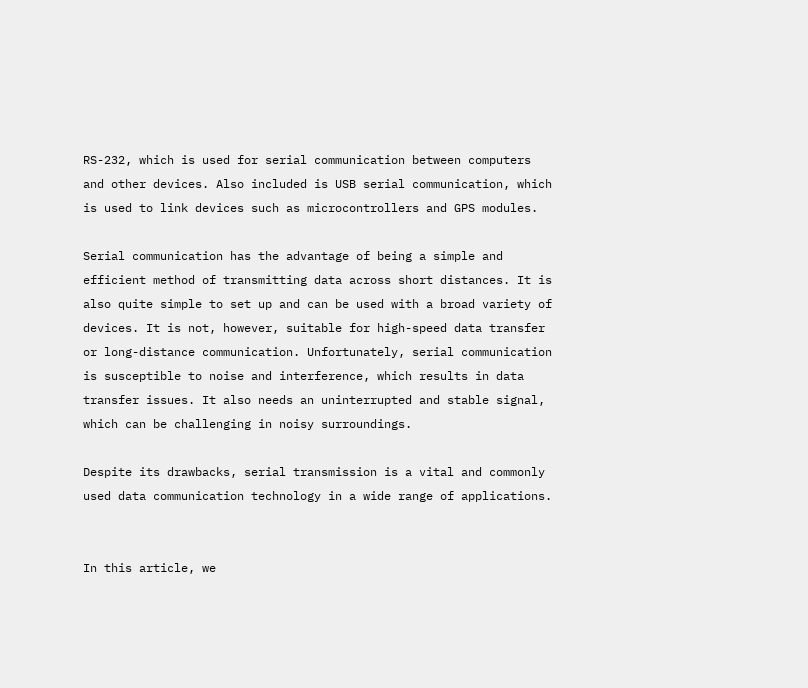RS-232, which is used for serial communication between computers and other devices. Also included is USB serial communication, which is used to link devices such as microcontrollers and GPS modules.

Serial communication has the advantage of being a simple and efficient method of transmitting data across short distances. It is also quite simple to set up and can be used with a broad variety of devices. It is not, however, suitable for high-speed data transfer or long-distance communication. Unfortunately, serial communication is susceptible to noise and interference, which results in data transfer issues. It also needs an uninterrupted and stable signal, which can be challenging in noisy surroundings.

Despite its drawbacks, serial transmission is a vital and commonly used data communication technology in a wide range of applications.


In this article, we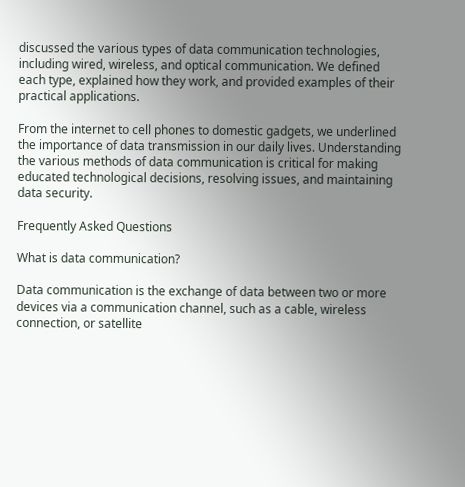discussed the various types of data communication technologies, including wired, wireless, and optical communication. We defined each type, explained how they work, and provided examples of their practical applications.

From the internet to cell phones to domestic gadgets, we underlined the importance of data transmission in our daily lives. Understanding the various methods of data communication is critical for making educated technological decisions, resolving issues, and maintaining data security.

Frequently Asked Questions

What is data communication?

Data communication is the exchange of data between two or more devices via a communication channel, such as a cable, wireless connection, or satellite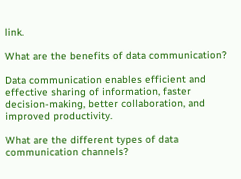link.

What are the benefits of data communication?

Data communication enables efficient and effective sharing of information, faster decision-making, better collaboration, and improved productivity.

What are the different types of data communication channels?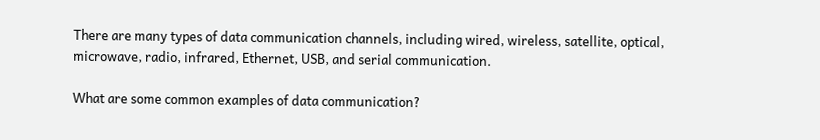There are many types of data communication channels, including wired, wireless, satellite, optical, microwave, radio, infrared, Ethernet, USB, and serial communication.

What are some common examples of data communication?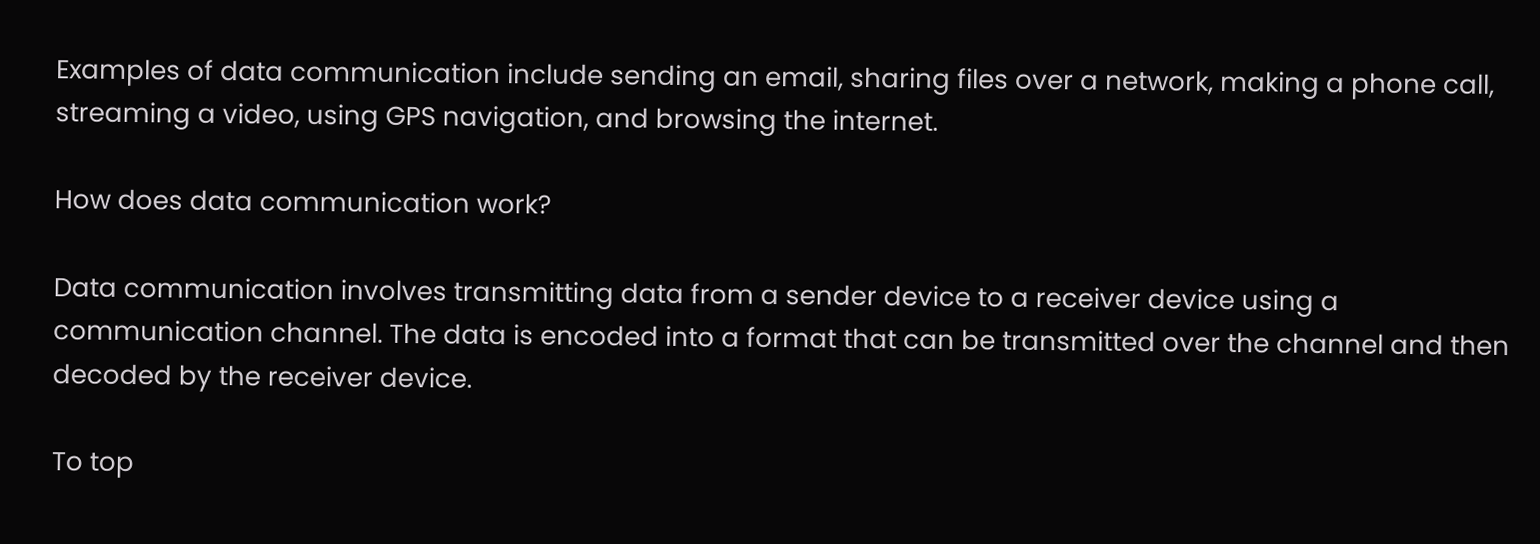Examples of data communication include sending an email, sharing files over a network, making a phone call, streaming a video, using GPS navigation, and browsing the internet.

How does data communication work?

Data communication involves transmitting data from a sender device to a receiver device using a communication channel. The data is encoded into a format that can be transmitted over the channel and then decoded by the receiver device.

To top